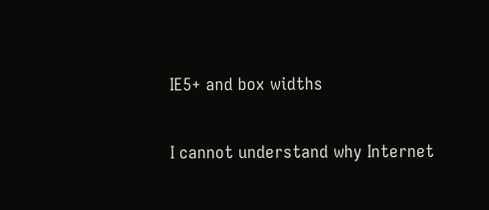IE5+ and box widths

I cannot understand why Internet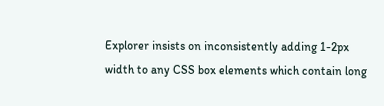Explorer insists on inconsistently adding 1-2px width to any CSS box elements which contain long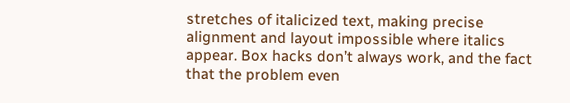stretches of italicized text, making precise alignment and layout impossible where italics appear. Box hacks don’t always work, and the fact that the problem even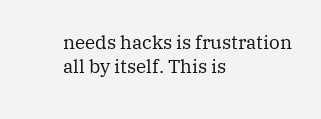needs hacks is frustration all by itself. This is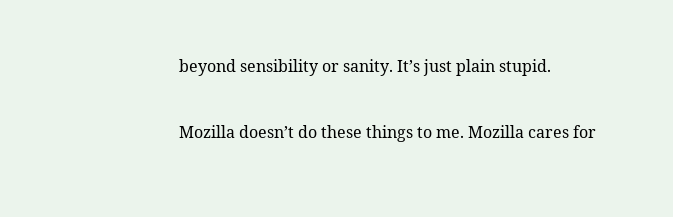beyond sensibility or sanity. It’s just plain stupid.

Mozilla doesn’t do these things to me. Mozilla cares for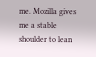me. Mozilla gives me a stable shoulder to lean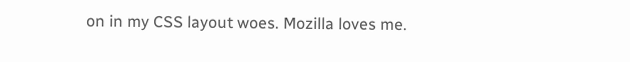on in my CSS layout woes. Mozilla loves me.